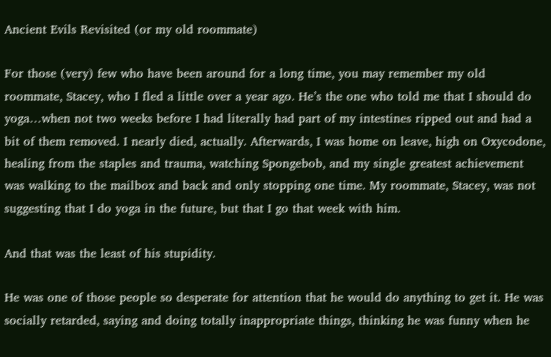Ancient Evils Revisited (or my old roommate)

For those (very) few who have been around for a long time, you may remember my old roommate, Stacey, who I fled a little over a year ago. He’s the one who told me that I should do yoga…when not two weeks before I had literally had part of my intestines ripped out and had a bit of them removed. I nearly died, actually. Afterwards, I was home on leave, high on Oxycodone, healing from the staples and trauma, watching Spongebob, and my single greatest achievement was walking to the mailbox and back and only stopping one time. My roommate, Stacey, was not suggesting that I do yoga in the future, but that I go that week with him.

And that was the least of his stupidity.

He was one of those people so desperate for attention that he would do anything to get it. He was socially retarded, saying and doing totally inappropriate things, thinking he was funny when he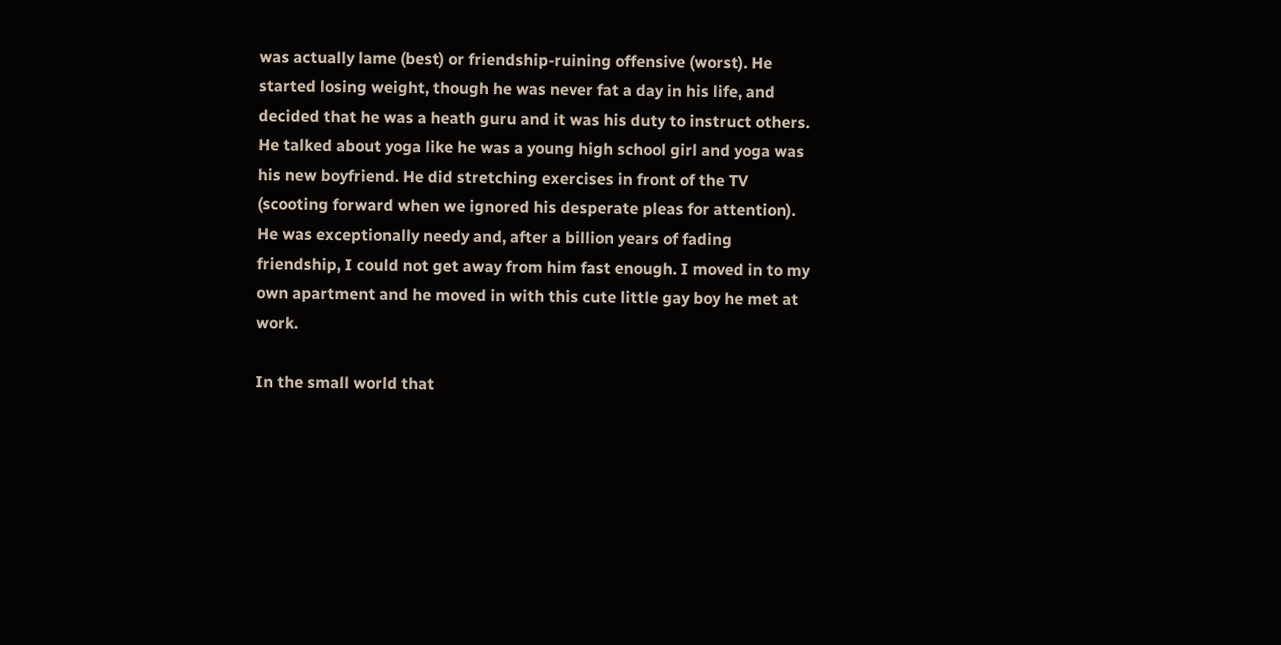was actually lame (best) or friendship-ruining offensive (worst). He started losing weight, though he was never fat a day in his life, and decided that he was a heath guru and it was his duty to instruct others. He talked about yoga like he was a young high school girl and yoga was his new boyfriend. He did stretching exercises in front of the TV (scooting forward when we ignored his desperate pleas for attention). He was exceptionally needy and, after a billion years of fading friendship, I could not get away from him fast enough. I moved in to my own apartment and he moved in with this cute little gay boy he met at work.

In the small world that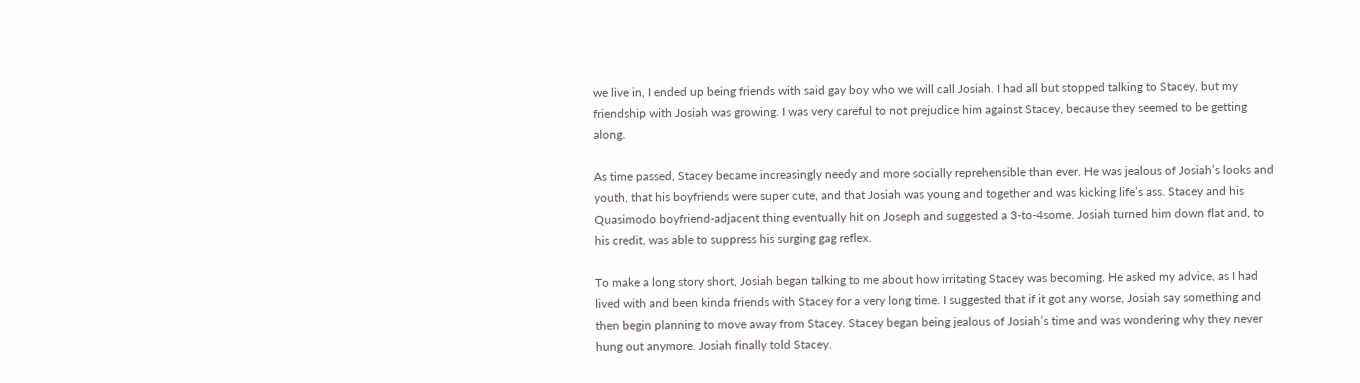we live in, I ended up being friends with said gay boy who we will call Josiah. I had all but stopped talking to Stacey, but my friendship with Josiah was growing. I was very careful to not prejudice him against Stacey, because they seemed to be getting along.

As time passed, Stacey became increasingly needy and more socially reprehensible than ever. He was jealous of Josiah’s looks and youth, that his boyfriends were super cute, and that Josiah was young and together and was kicking life’s ass. Stacey and his Quasimodo boyfriend-adjacent thing eventually hit on Joseph and suggested a 3-to-4some. Josiah turned him down flat and, to his credit, was able to suppress his surging gag reflex.

To make a long story short, Josiah began talking to me about how irritating Stacey was becoming. He asked my advice, as I had lived with and been kinda friends with Stacey for a very long time. I suggested that if it got any worse, Josiah say something and then begin planning to move away from Stacey. Stacey began being jealous of Josiah’s time and was wondering why they never hung out anymore. Josiah finally told Stacey.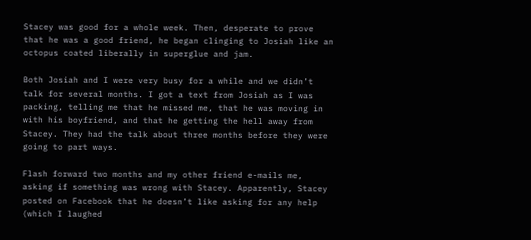Stacey was good for a whole week. Then, desperate to prove that he was a good friend, he began clinging to Josiah like an octopus coated liberally in superglue and jam.

Both Josiah and I were very busy for a while and we didn’t talk for several months. I got a text from Josiah as I was packing, telling me that he missed me, that he was moving in with his boyfriend, and that he getting the hell away from Stacey. They had the talk about three months before they were going to part ways.

Flash forward two months and my other friend e-mails me, asking if something was wrong with Stacey. Apparently, Stacey posted on Facebook that he doesn’t like asking for any help (which I laughed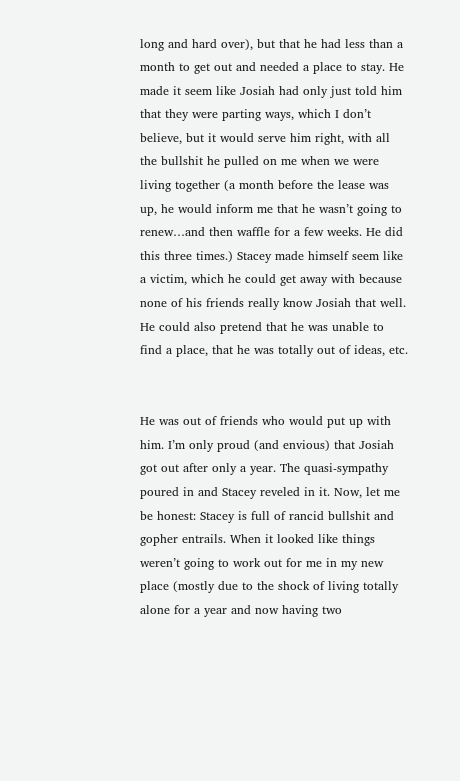long and hard over), but that he had less than a month to get out and needed a place to stay. He made it seem like Josiah had only just told him that they were parting ways, which I don’t believe, but it would serve him right, with all the bullshit he pulled on me when we were living together (a month before the lease was up, he would inform me that he wasn’t going to renew…and then waffle for a few weeks. He did this three times.) Stacey made himself seem like a victim, which he could get away with because none of his friends really know Josiah that well. He could also pretend that he was unable to find a place, that he was totally out of ideas, etc.


He was out of friends who would put up with him. I’m only proud (and envious) that Josiah got out after only a year. The quasi-sympathy poured in and Stacey reveled in it. Now, let me be honest: Stacey is full of rancid bullshit and gopher entrails. When it looked like things weren’t going to work out for me in my new place (mostly due to the shock of living totally alone for a year and now having two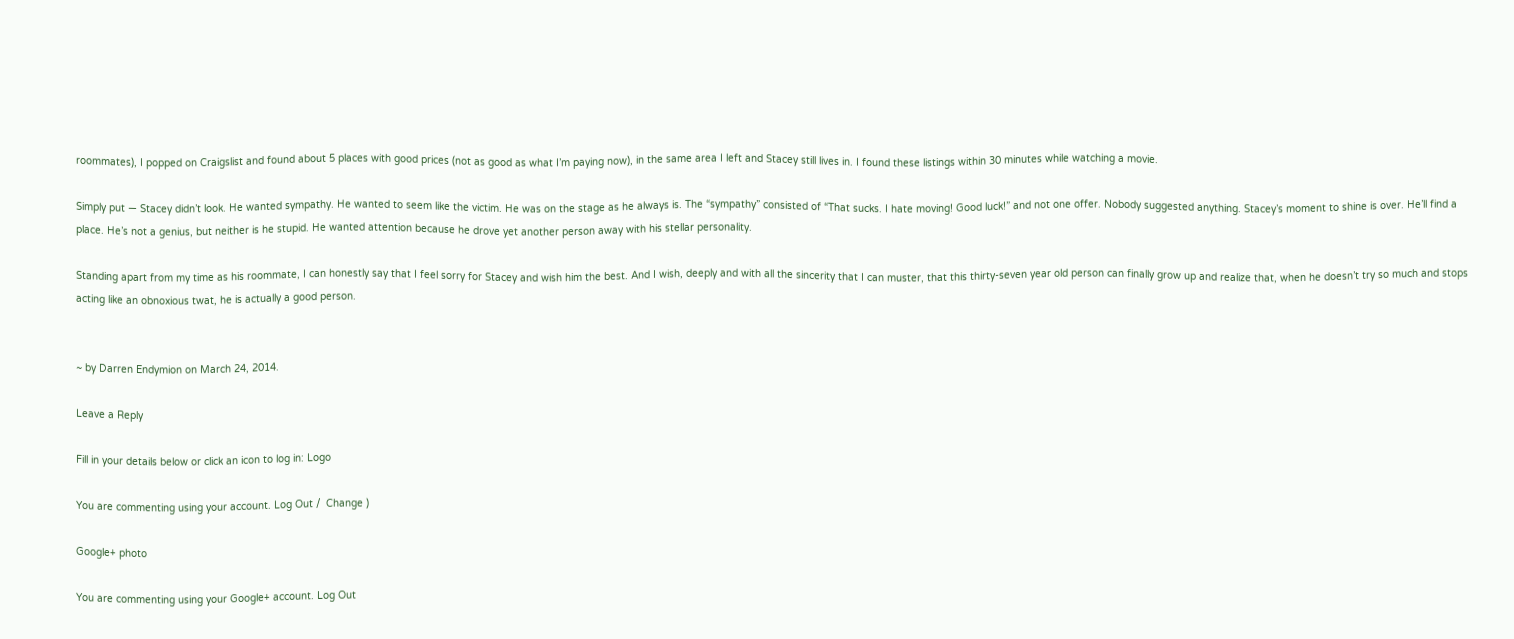roommates), I popped on Craigslist and found about 5 places with good prices (not as good as what I’m paying now), in the same area I left and Stacey still lives in. I found these listings within 30 minutes while watching a movie.

Simply put — Stacey didn’t look. He wanted sympathy. He wanted to seem like the victim. He was on the stage as he always is. The “sympathy” consisted of “That sucks. I hate moving! Good luck!” and not one offer. Nobody suggested anything. Stacey’s moment to shine is over. He’ll find a place. He’s not a genius, but neither is he stupid. He wanted attention because he drove yet another person away with his stellar personality.

Standing apart from my time as his roommate, I can honestly say that I feel sorry for Stacey and wish him the best. And I wish, deeply and with all the sincerity that I can muster, that this thirty-seven year old person can finally grow up and realize that, when he doesn’t try so much and stops acting like an obnoxious twat, he is actually a good person.


~ by Darren Endymion on March 24, 2014.

Leave a Reply

Fill in your details below or click an icon to log in: Logo

You are commenting using your account. Log Out /  Change )

Google+ photo

You are commenting using your Google+ account. Log Out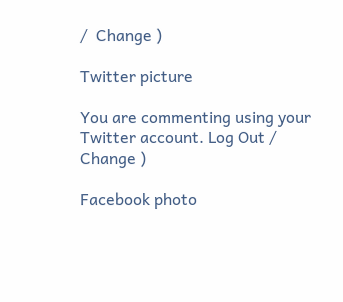/  Change )

Twitter picture

You are commenting using your Twitter account. Log Out /  Change )

Facebook photo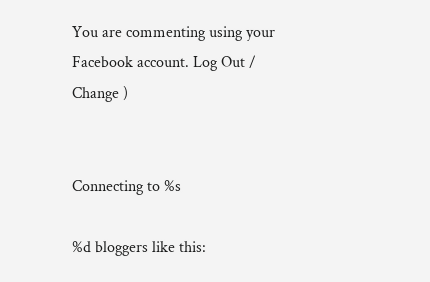You are commenting using your Facebook account. Log Out /  Change )


Connecting to %s

%d bloggers like this: